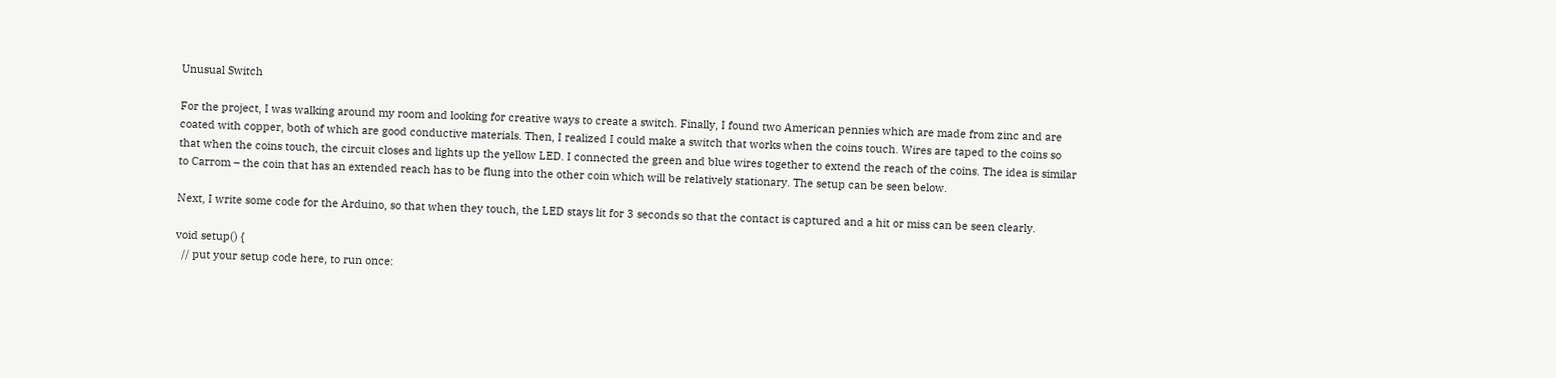Unusual Switch

For the project, I was walking around my room and looking for creative ways to create a switch. Finally, I found two American pennies which are made from zinc and are coated with copper, both of which are good conductive materials. Then, I realized I could make a switch that works when the coins touch. Wires are taped to the coins so that when the coins touch, the circuit closes and lights up the yellow LED. I connected the green and blue wires together to extend the reach of the coins. The idea is similar to Carrom – the coin that has an extended reach has to be flung into the other coin which will be relatively stationary. The setup can be seen below.

Next, I write some code for the Arduino, so that when they touch, the LED stays lit for 3 seconds so that the contact is captured and a hit or miss can be seen clearly.

void setup() {
  // put your setup code here, to run once: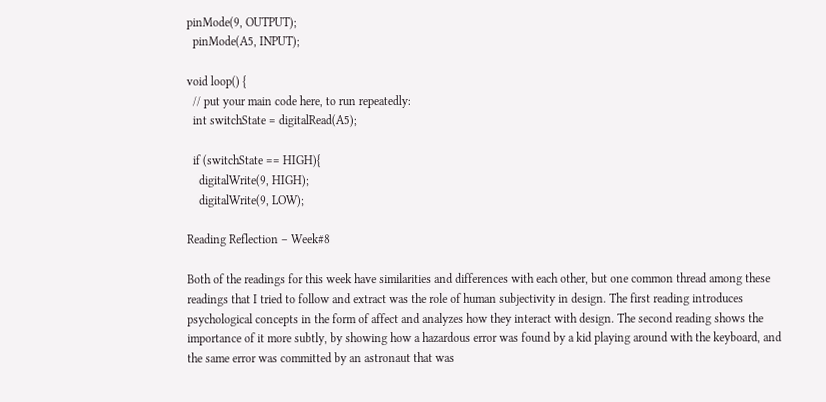pinMode(9, OUTPUT);
  pinMode(A5, INPUT);

void loop() {
  // put your main code here, to run repeatedly:
  int switchState = digitalRead(A5);

  if (switchState == HIGH){
    digitalWrite(9, HIGH);
    digitalWrite(9, LOW);

Reading Reflection – Week#8

Both of the readings for this week have similarities and differences with each other, but one common thread among these readings that I tried to follow and extract was the role of human subjectivity in design. The first reading introduces psychological concepts in the form of affect and analyzes how they interact with design. The second reading shows the importance of it more subtly, by showing how a hazardous error was found by a kid playing around with the keyboard, and the same error was committed by an astronaut that was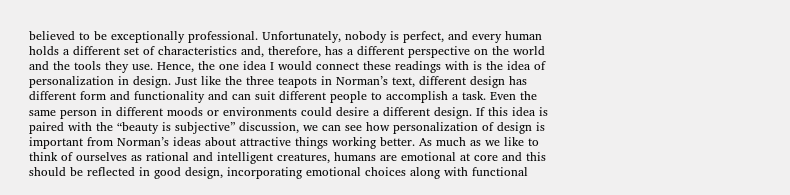believed to be exceptionally professional. Unfortunately, nobody is perfect, and every human holds a different set of characteristics and, therefore, has a different perspective on the world and the tools they use. Hence, the one idea I would connect these readings with is the idea of personalization in design. Just like the three teapots in Norman’s text, different design has different form and functionality and can suit different people to accomplish a task. Even the same person in different moods or environments could desire a different design. If this idea is paired with the “beauty is subjective” discussion, we can see how personalization of design is important from Norman’s ideas about attractive things working better. As much as we like to think of ourselves as rational and intelligent creatures, humans are emotional at core and this should be reflected in good design, incorporating emotional choices along with functional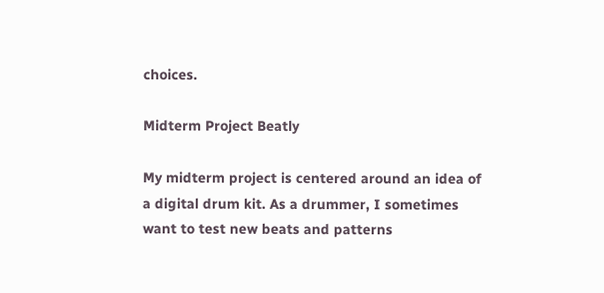choices.

Midterm Project Beatly

My midterm project is centered around an idea of a digital drum kit. As a drummer, I sometimes want to test new beats and patterns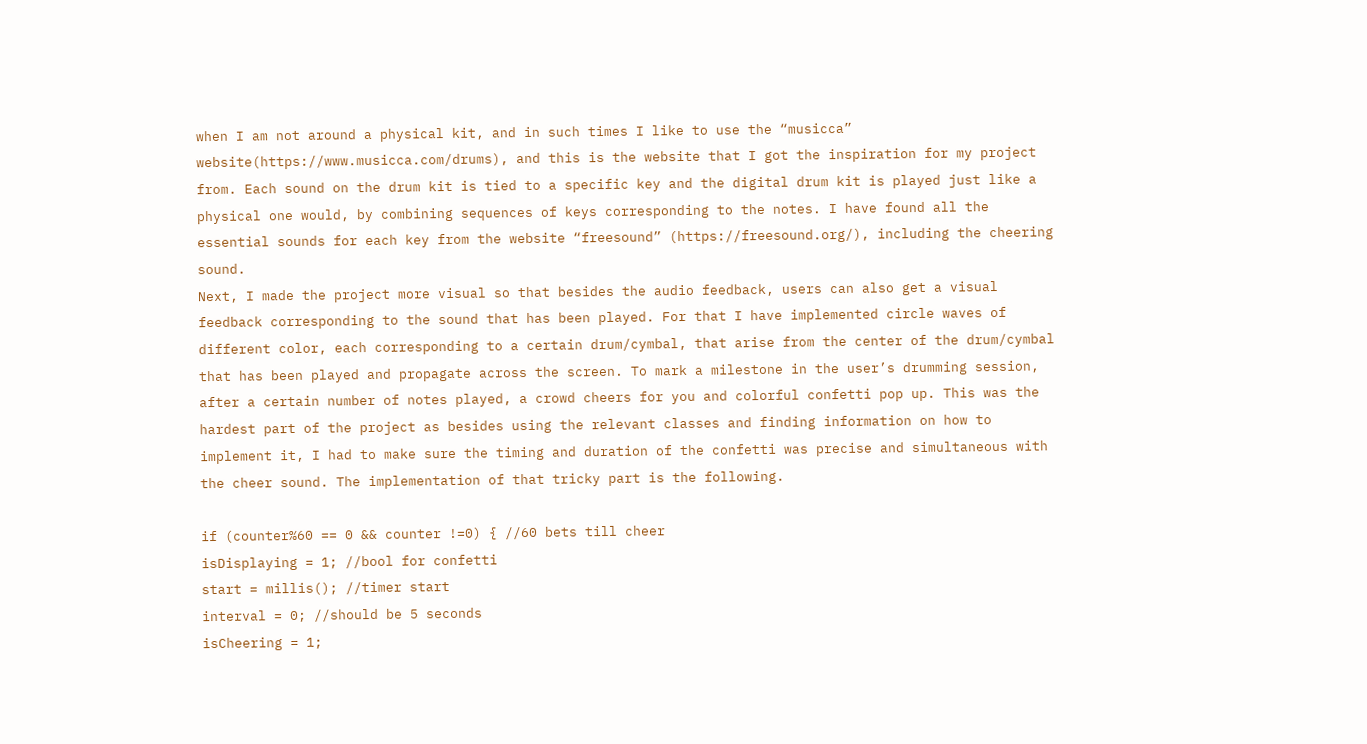when I am not around a physical kit, and in such times I like to use the “musicca” website(https://www.musicca.com/drums), and this is the website that I got the inspiration for my project from. Each sound on the drum kit is tied to a specific key and the digital drum kit is played just like a physical one would, by combining sequences of keys corresponding to the notes. I have found all the essential sounds for each key from the website “freesound” (https://freesound.org/), including the cheering sound.
Next, I made the project more visual so that besides the audio feedback, users can also get a visual feedback corresponding to the sound that has been played. For that I have implemented circle waves of different color, each corresponding to a certain drum/cymbal, that arise from the center of the drum/cymbal that has been played and propagate across the screen. To mark a milestone in the user’s drumming session, after a certain number of notes played, a crowd cheers for you and colorful confetti pop up. This was the hardest part of the project as besides using the relevant classes and finding information on how to implement it, I had to make sure the timing and duration of the confetti was precise and simultaneous with the cheer sound. The implementation of that tricky part is the following.

if (counter%60 == 0 && counter !=0) { //60 bets till cheer
isDisplaying = 1; //bool for confetti
start = millis(); //timer start
interval = 0; //should be 5 seconds
isCheering = 1;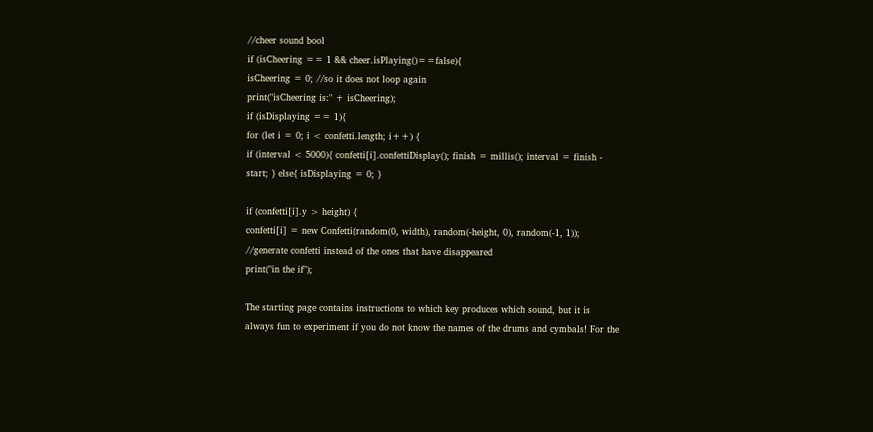//cheer sound bool
if (isCheering == 1 && cheer.isPlaying()==false){
isCheering = 0; //so it does not loop again
print("isCheering is:" + isCheering);
if (isDisplaying == 1){
for (let i = 0; i < confetti.length; i++) {
if (interval < 5000){ confetti[i].confettiDisplay(); finish = millis(); interval = finish - start; } else{ isDisplaying = 0; }

if (confetti[i].y > height) {
confetti[i] = new Confetti(random(0, width), random(-height, 0), random(-1, 1)); //generate confetti instead of the ones that have disappeared
print("in the if");

The starting page contains instructions to which key produces which sound, but it is always fun to experiment if you do not know the names of the drums and cymbals! For the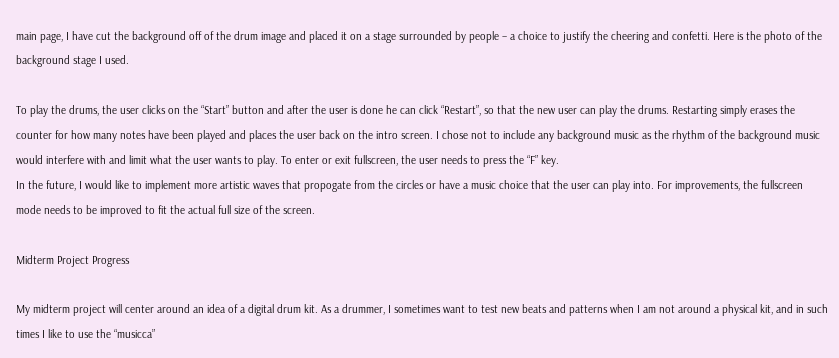main page, I have cut the background off of the drum image and placed it on a stage surrounded by people – a choice to justify the cheering and confetti. Here is the photo of the background stage I used.

To play the drums, the user clicks on the “Start” button and after the user is done he can click “Restart”, so that the new user can play the drums. Restarting simply erases the counter for how many notes have been played and places the user back on the intro screen. I chose not to include any background music as the rhythm of the background music would interfere with and limit what the user wants to play. To enter or exit fullscreen, the user needs to press the “F” key.
In the future, I would like to implement more artistic waves that propogate from the circles or have a music choice that the user can play into. For improvements, the fullscreen mode needs to be improved to fit the actual full size of the screen.

Midterm Project Progress

My midterm project will center around an idea of a digital drum kit. As a drummer, I sometimes want to test new beats and patterns when I am not around a physical kit, and in such times I like to use the “musicca”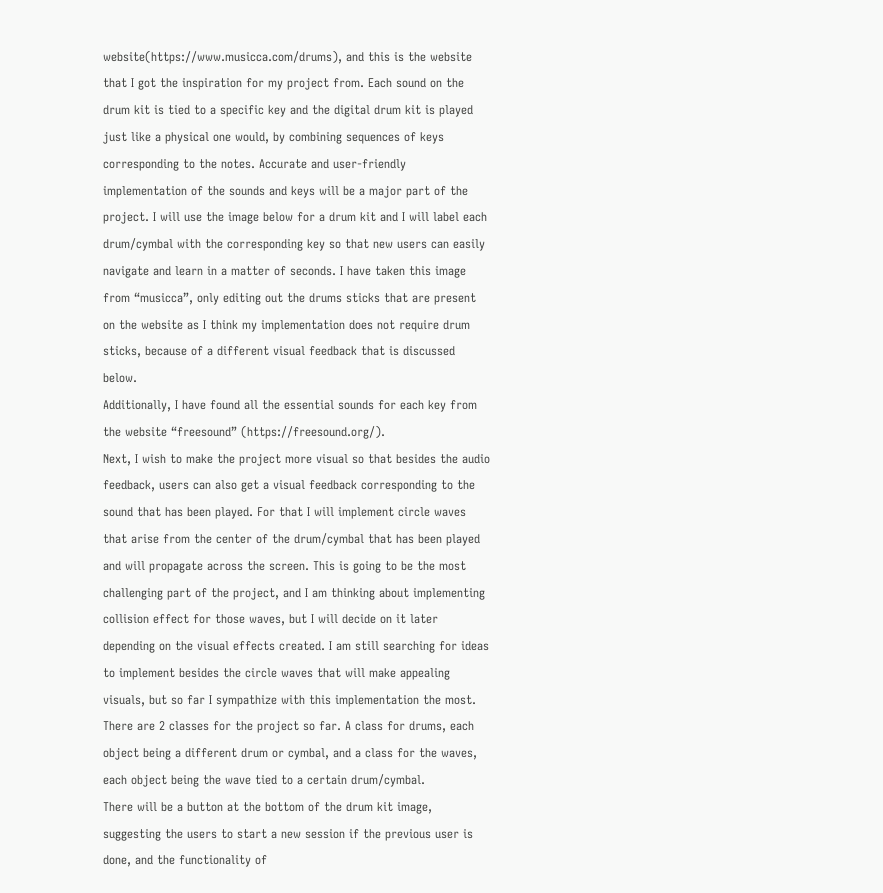website(https://www.musicca.com/drums), and this is the website that I got the inspiration for my project from. Each sound on the drum kit is tied to a specific key and the digital drum kit is played just like a physical one would, by combining sequences of keys corresponding to the notes. Accurate and user-friendly implementation of the sounds and keys will be a major part of the project. I will use the image below for a drum kit and I will label each drum/cymbal with the corresponding key so that new users can easily navigate and learn in a matter of seconds. I have taken this image from “musicca”, only editing out the drums sticks that are present on the website as I think my implementation does not require drum sticks, because of a different visual feedback that is discussed below.
Additionally, I have found all the essential sounds for each key from the website “freesound” (https://freesound.org/).
Next, I wish to make the project more visual so that besides the audio feedback, users can also get a visual feedback corresponding to the sound that has been played. For that I will implement circle waves that arise from the center of the drum/cymbal that has been played and will propagate across the screen. This is going to be the most challenging part of the project, and I am thinking about implementing collision effect for those waves, but I will decide on it later depending on the visual effects created. I am still searching for ideas to implement besides the circle waves that will make appealing visuals, but so far I sympathize with this implementation the most.
There are 2 classes for the project so far. A class for drums, each object being a different drum or cymbal, and a class for the waves, each object being the wave tied to a certain drum/cymbal.
There will be a button at the bottom of the drum kit image, suggesting the users to start a new session if the previous user is done, and the functionality of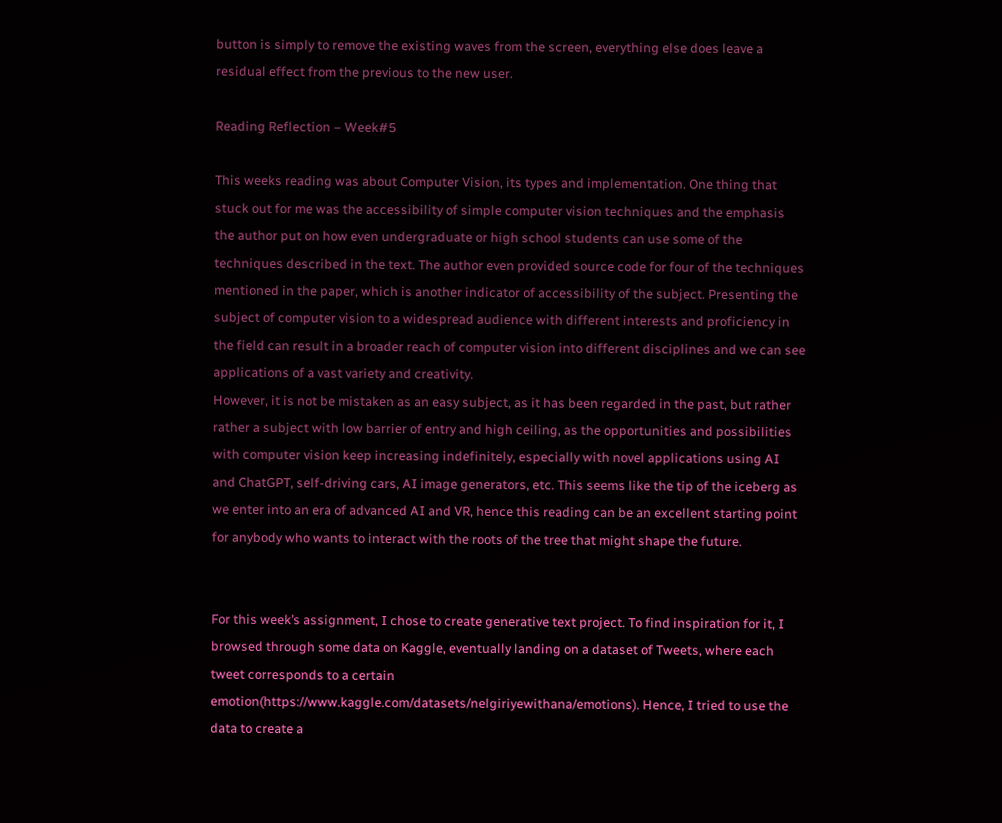button is simply to remove the existing waves from the screen, everything else does leave a residual effect from the previous to the new user.

Reading Reflection – Week#5

This weeks reading was about Computer Vision, its types and implementation. One thing that stuck out for me was the accessibility of simple computer vision techniques and the emphasis the author put on how even undergraduate or high school students can use some of the techniques described in the text. The author even provided source code for four of the techniques mentioned in the paper, which is another indicator of accessibility of the subject. Presenting the subject of computer vision to a widespread audience with different interests and proficiency in the field can result in a broader reach of computer vision into different disciplines and we can see applications of a vast variety and creativity.
However, it is not be mistaken as an easy subject, as it has been regarded in the past, but rather rather a subject with low barrier of entry and high ceiling, as the opportunities and possibilities with computer vision keep increasing indefinitely, especially with novel applications using AI and ChatGPT, self-driving cars, AI image generators, etc. This seems like the tip of the iceberg as we enter into an era of advanced AI and VR, hence this reading can be an excellent starting point for anybody who wants to interact with the roots of the tree that might shape the future.


For this week’s assignment, I chose to create generative text project. To find inspiration for it, I browsed through some data on Kaggle, eventually landing on a dataset of Tweets, where each tweet corresponds to a certain emotion(https://www.kaggle.com/datasets/nelgiriyewithana/emotions). Hence, I tried to use the data to create a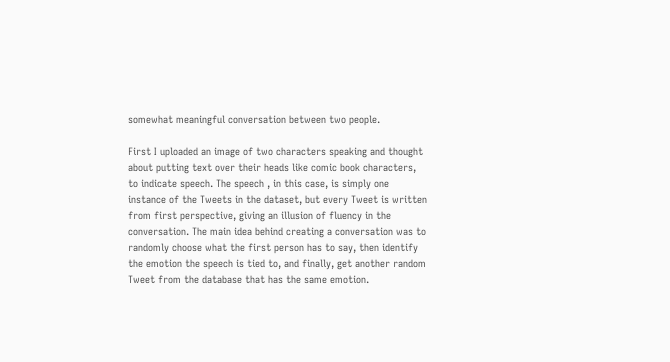somewhat meaningful conversation between two people.

First I uploaded an image of two characters speaking and thought about putting text over their heads like comic book characters, to indicate speech. The speech , in this case, is simply one instance of the Tweets in the dataset, but every Tweet is written from first perspective, giving an illusion of fluency in the conversation. The main idea behind creating a conversation was to randomly choose what the first person has to say, then identify the emotion the speech is tied to, and finally, get another random Tweet from the database that has the same emotion.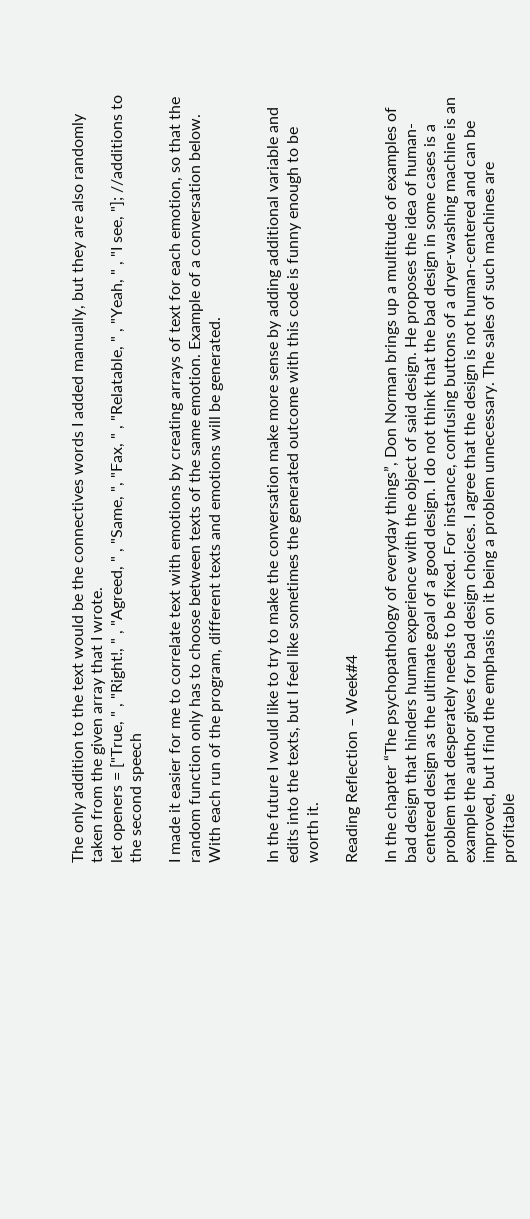The only addition to the text would be the connectives words I added manually, but they are also randomly taken from the given array that I wrote.
let openers = ["True, " , "Right!, " , "Agreed, " , "Same, ", "Fax, " , "Relatable, " , "Yeah, " , "I see, "]; //additions to the second speech

I made it easier for me to correlate text with emotions by creating arrays of text for each emotion, so that the random function only has to choose between texts of the same emotion. Example of a conversation below. With each run of the program, different texts and emotions will be generated.


In the future I would like to try to make the conversation make more sense by adding additional variable and edits into the texts, but I feel like sometimes the generated outcome with this code is funny enough to be worth it.

Reading Reflection – Week#4

In the chapter “The psychopathology of everyday things”, Don Norman brings up a multitude of examples of bad design that hinders human experience with the object of said design. He proposes the idea of human-centered design as the ultimate goal of a good design. I do not think that the bad design in some cases is a problem that desperately needs to be fixed. For instance, confusing buttons of a dryer-washing machine is an example the author gives for bad design choices. I agree that the design is not human-centered and can be improved, but I find the emphasis on it being a problem unnecessary. The sales of such machines are profitable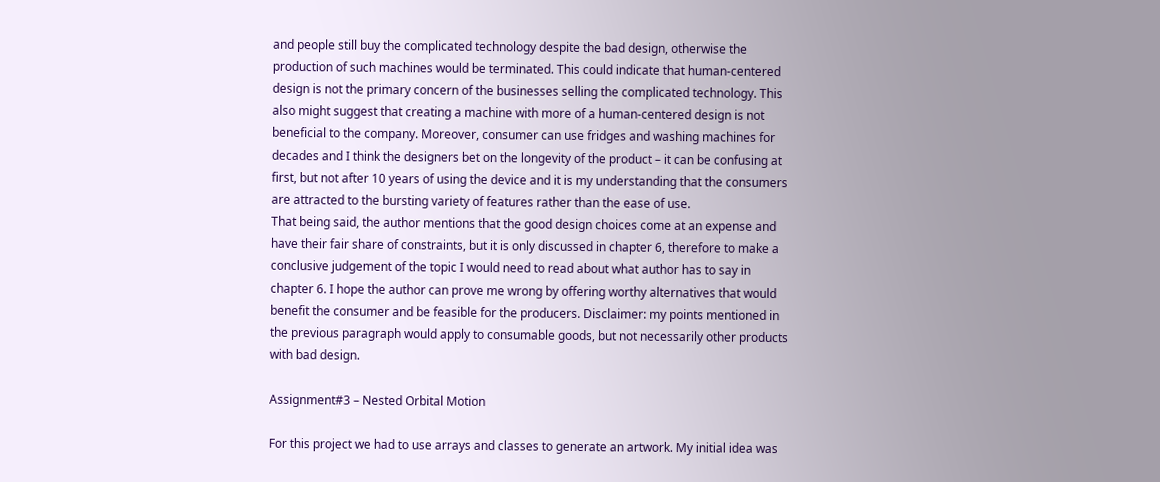and people still buy the complicated technology despite the bad design, otherwise the production of such machines would be terminated. This could indicate that human-centered design is not the primary concern of the businesses selling the complicated technology. This also might suggest that creating a machine with more of a human-centered design is not beneficial to the company. Moreover, consumer can use fridges and washing machines for decades and I think the designers bet on the longevity of the product – it can be confusing at first, but not after 10 years of using the device and it is my understanding that the consumers are attracted to the bursting variety of features rather than the ease of use.
That being said, the author mentions that the good design choices come at an expense and have their fair share of constraints, but it is only discussed in chapter 6, therefore to make a conclusive judgement of the topic I would need to read about what author has to say in chapter 6. I hope the author can prove me wrong by offering worthy alternatives that would benefit the consumer and be feasible for the producers. Disclaimer: my points mentioned in the previous paragraph would apply to consumable goods, but not necessarily other products with bad design.

Assignment#3 – Nested Orbital Motion

For this project we had to use arrays and classes to generate an artwork. My initial idea was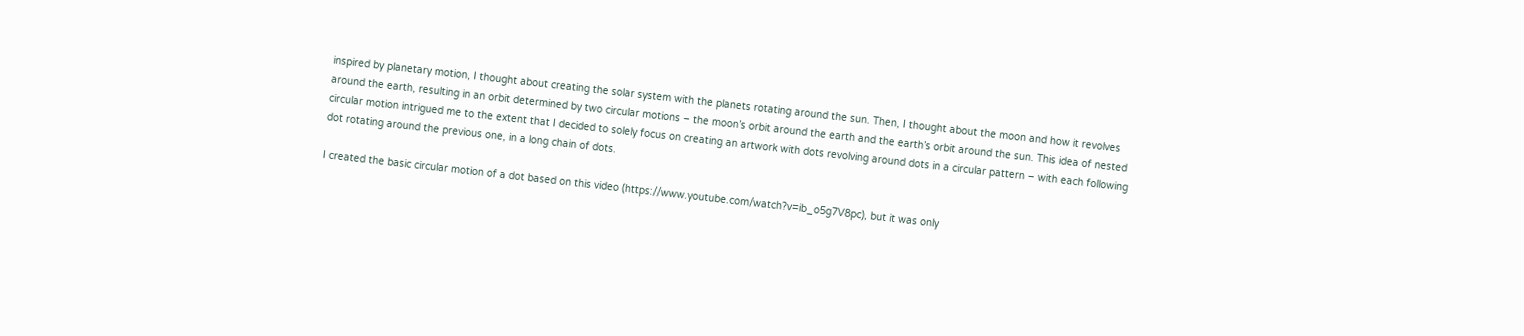inspired by planetary motion, I thought about creating the solar system with the planets rotating around the sun. Then, I thought about the moon and how it revolves around the earth, resulting in an orbit determined by two circular motions – the moon’s orbit around the earth and the earth’s orbit around the sun. This idea of nested circular motion intrigued me to the extent that I decided to solely focus on creating an artwork with dots revolving around dots in a circular pattern – with each following dot rotating around the previous one, in a long chain of dots.

I created the basic circular motion of a dot based on this video (https://www.youtube.com/watch?v=ib_o5g7V8pc), but it was only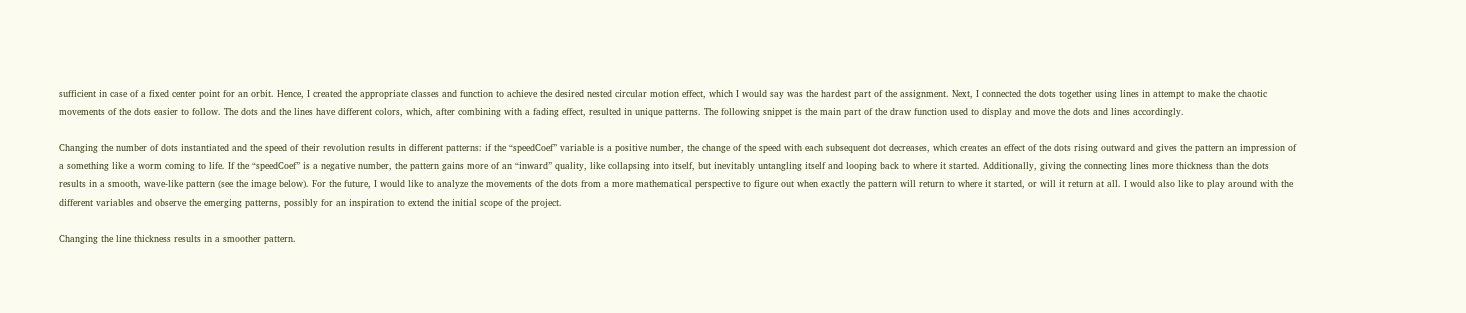sufficient in case of a fixed center point for an orbit. Hence, I created the appropriate classes and function to achieve the desired nested circular motion effect, which I would say was the hardest part of the assignment. Next, I connected the dots together using lines in attempt to make the chaotic movements of the dots easier to follow. The dots and the lines have different colors, which, after combining with a fading effect, resulted in unique patterns. The following snippet is the main part of the draw function used to display and move the dots and lines accordingly.

Changing the number of dots instantiated and the speed of their revolution results in different patterns: if the “speedCoef” variable is a positive number, the change of the speed with each subsequent dot decreases, which creates an effect of the dots rising outward and gives the pattern an impression of a something like a worm coming to life. If the “speedCoef” is a negative number, the pattern gains more of an “inward” quality, like collapsing into itself, but inevitably untangling itself and looping back to where it started. Additionally, giving the connecting lines more thickness than the dots results in a smooth, wave-like pattern (see the image below). For the future, I would like to analyze the movements of the dots from a more mathematical perspective to figure out when exactly the pattern will return to where it started, or will it return at all. I would also like to play around with the different variables and observe the emerging patterns, possibly for an inspiration to extend the initial scope of the project.

Changing the line thickness results in a smoother pattern.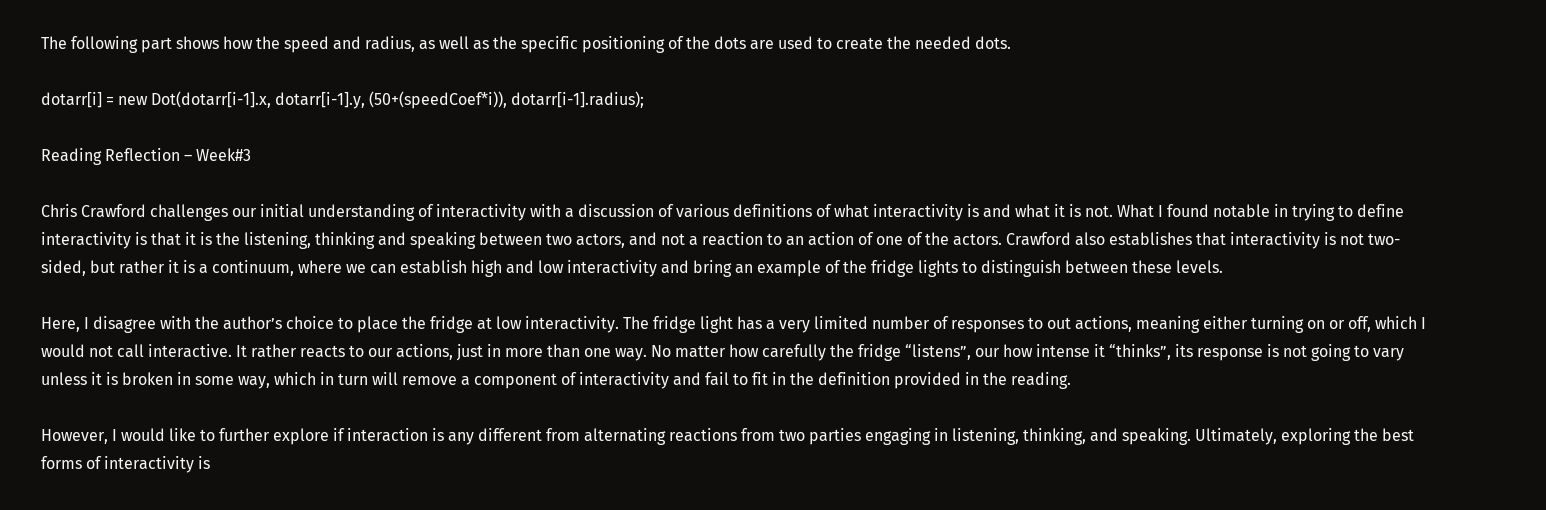The following part shows how the speed and radius, as well as the specific positioning of the dots are used to create the needed dots.

dotarr[i] = new Dot(dotarr[i-1].x, dotarr[i-1].y, (50+(speedCoef*i)), dotarr[i-1].radius);

Reading Reflection – Week#3

Chris Crawford challenges our initial understanding of interactivity with a discussion of various definitions of what interactivity is and what it is not. What I found notable in trying to define interactivity is that it is the listening, thinking and speaking between two actors, and not a reaction to an action of one of the actors. Crawford also establishes that interactivity is not two-sided, but rather it is a continuum, where we can establish high and low interactivity and bring an example of the fridge lights to distinguish between these levels.

Here, I disagree with the author’s choice to place the fridge at low interactivity. The fridge light has a very limited number of responses to out actions, meaning either turning on or off, which I would not call interactive. It rather reacts to our actions, just in more than one way. No matter how carefully the fridge “listens”, our how intense it “thinks”, its response is not going to vary unless it is broken in some way, which in turn will remove a component of interactivity and fail to fit in the definition provided in the reading.

However, I would like to further explore if interaction is any different from alternating reactions from two parties engaging in listening, thinking, and speaking. Ultimately, exploring the best forms of interactivity is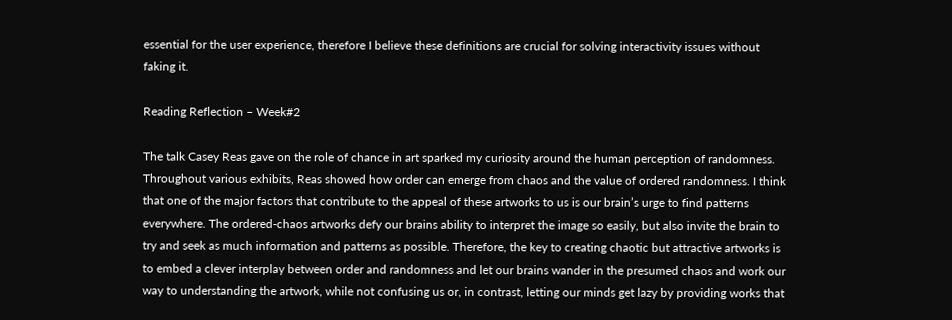essential for the user experience, therefore I believe these definitions are crucial for solving interactivity issues without faking it.

Reading Reflection – Week#2

The talk Casey Reas gave on the role of chance in art sparked my curiosity around the human perception of randomness. Throughout various exhibits, Reas showed how order can emerge from chaos and the value of ordered randomness. I think that one of the major factors that contribute to the appeal of these artworks to us is our brain’s urge to find patterns everywhere. The ordered-chaos artworks defy our brains ability to interpret the image so easily, but also invite the brain to try and seek as much information and patterns as possible. Therefore, the key to creating chaotic but attractive artworks is to embed a clever interplay between order and randomness and let our brains wander in the presumed chaos and work our way to understanding the artwork, while not confusing us or, in contrast, letting our minds get lazy by providing works that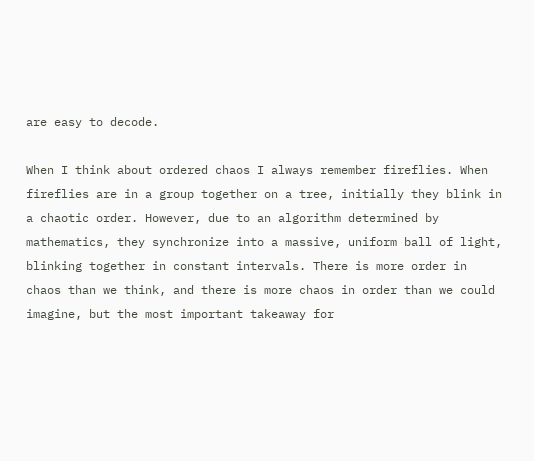are easy to decode.

When I think about ordered chaos I always remember fireflies. When fireflies are in a group together on a tree, initially they blink in a chaotic order. However, due to an algorithm determined by mathematics, they synchronize into a massive, uniform ball of light, blinking together in constant intervals. There is more order in chaos than we think, and there is more chaos in order than we could imagine, but the most important takeaway for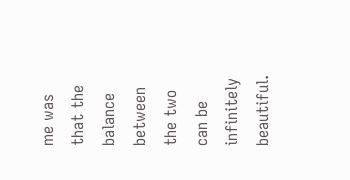me was that the balance between the two can be infinitely beautiful.